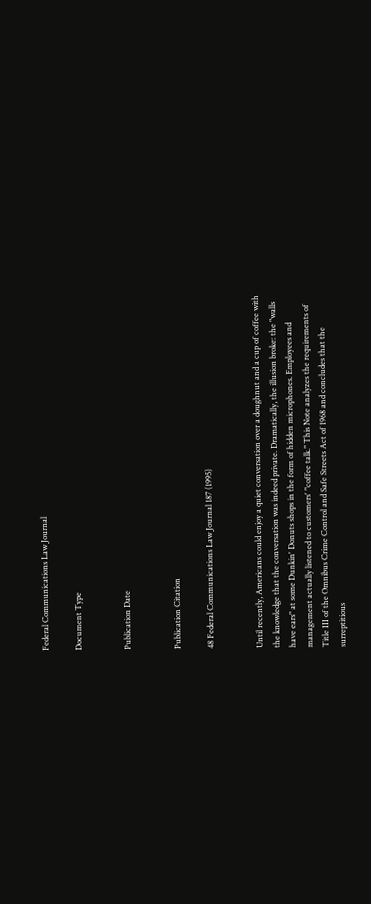Federal Communications Law Journal

Document Type


Publication Date


Publication Citation

48 Federal Communications Law Journal 187 (1995)


Until recently, Americans could enjoy a quiet conversation over a doughnut and a cup of coffee with the knowledge that the conversation was indeed private. Dramatically, the illusion broke: the "walls have ears" at some Dunkin' Donuts shops in the form of hidden microphones. Employees and management actually listened to customers' "coffee talk." This Note analyzes the requirements of Title III of the Omnibus Crime Control and Safe Streets Act of 1968 and concludes that the surreptitious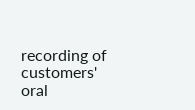recording of customers' oral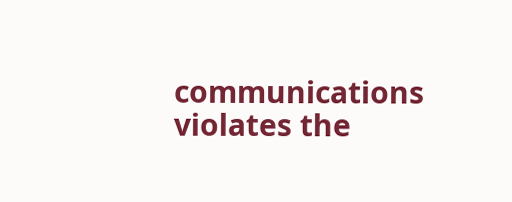communications violates the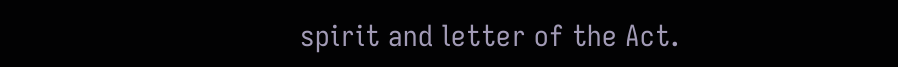spirit and letter of the Act.